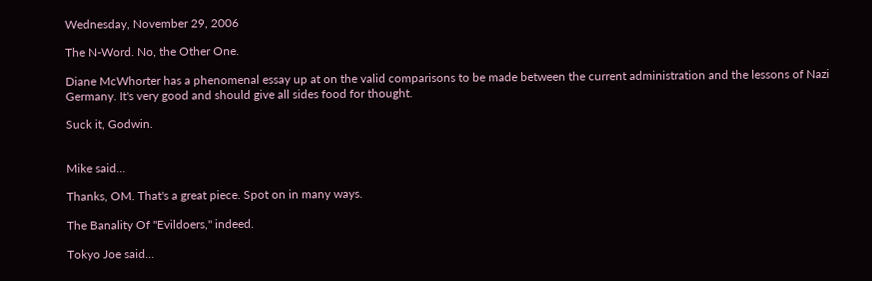Wednesday, November 29, 2006

The N-Word. No, the Other One.

Diane McWhorter has a phenomenal essay up at on the valid comparisons to be made between the current administration and the lessons of Nazi Germany. It's very good and should give all sides food for thought.

Suck it, Godwin.


Mike said...

Thanks, OM. That's a great piece. Spot on in many ways.

The Banality Of "Evildoers," indeed.

Tokyo Joe said...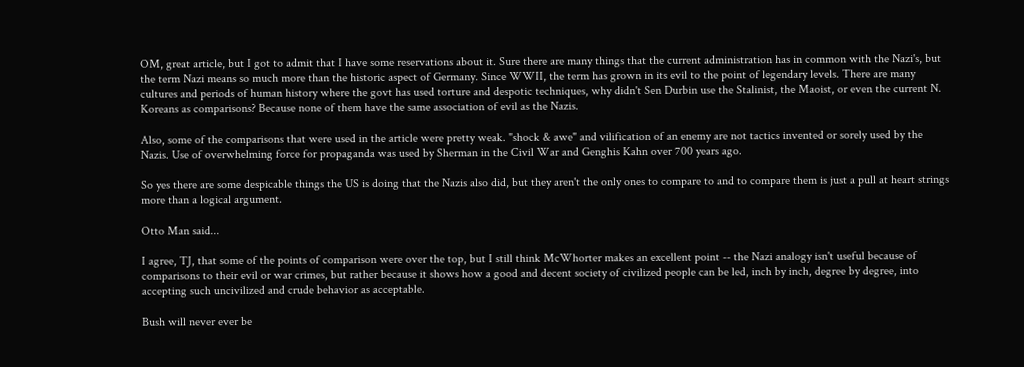OM, great article, but I got to admit that I have some reservations about it. Sure there are many things that the current administration has in common with the Nazi's, but the term Nazi means so much more than the historic aspect of Germany. Since WWII, the term has grown in its evil to the point of legendary levels. There are many cultures and periods of human history where the govt has used torture and despotic techniques, why didn't Sen Durbin use the Stalinist, the Maoist, or even the current N. Koreans as comparisons? Because none of them have the same association of evil as the Nazis.

Also, some of the comparisons that were used in the article were pretty weak. "shock & awe" and vilification of an enemy are not tactics invented or sorely used by the Nazis. Use of overwhelming force for propaganda was used by Sherman in the Civil War and Genghis Kahn over 700 years ago.

So yes there are some despicable things the US is doing that the Nazis also did, but they aren't the only ones to compare to and to compare them is just a pull at heart strings more than a logical argument.

Otto Man said...

I agree, TJ, that some of the points of comparison were over the top, but I still think McWhorter makes an excellent point -- the Nazi analogy isn't useful because of comparisons to their evil or war crimes, but rather because it shows how a good and decent society of civilized people can be led, inch by inch, degree by degree, into accepting such uncivilized and crude behavior as acceptable.

Bush will never ever be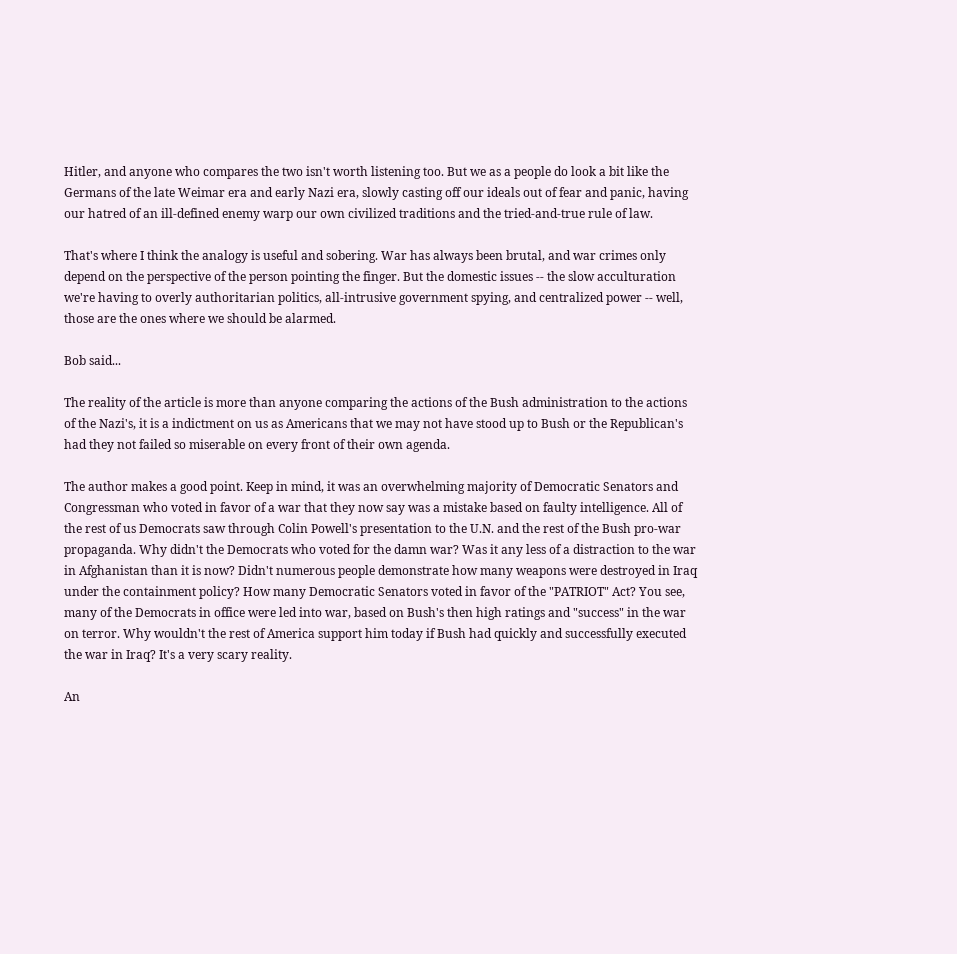Hitler, and anyone who compares the two isn't worth listening too. But we as a people do look a bit like the Germans of the late Weimar era and early Nazi era, slowly casting off our ideals out of fear and panic, having our hatred of an ill-defined enemy warp our own civilized traditions and the tried-and-true rule of law.

That's where I think the analogy is useful and sobering. War has always been brutal, and war crimes only depend on the perspective of the person pointing the finger. But the domestic issues -- the slow acculturation we're having to overly authoritarian politics, all-intrusive government spying, and centralized power -- well, those are the ones where we should be alarmed.

Bob said...

The reality of the article is more than anyone comparing the actions of the Bush administration to the actions of the Nazi's, it is a indictment on us as Americans that we may not have stood up to Bush or the Republican's had they not failed so miserable on every front of their own agenda.

The author makes a good point. Keep in mind, it was an overwhelming majority of Democratic Senators and Congressman who voted in favor of a war that they now say was a mistake based on faulty intelligence. All of the rest of us Democrats saw through Colin Powell's presentation to the U.N. and the rest of the Bush pro-war propaganda. Why didn't the Democrats who voted for the damn war? Was it any less of a distraction to the war in Afghanistan than it is now? Didn't numerous people demonstrate how many weapons were destroyed in Iraq under the containment policy? How many Democratic Senators voted in favor of the "PATRIOT" Act? You see, many of the Democrats in office were led into war, based on Bush's then high ratings and "success" in the war on terror. Why wouldn't the rest of America support him today if Bush had quickly and successfully executed the war in Iraq? It's a very scary reality.

An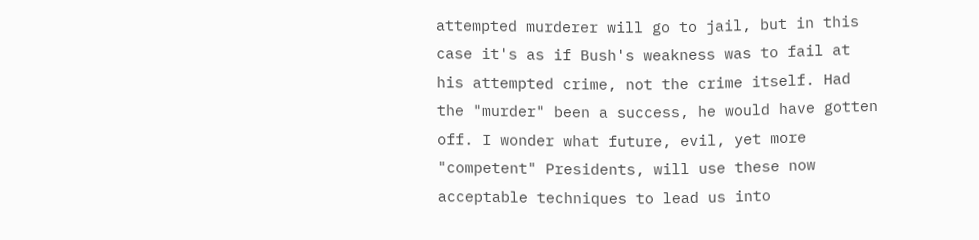attempted murderer will go to jail, but in this case it's as if Bush's weakness was to fail at his attempted crime, not the crime itself. Had the "murder" been a success, he would have gotten off. I wonder what future, evil, yet more "competent" Presidents, will use these now acceptable techniques to lead us into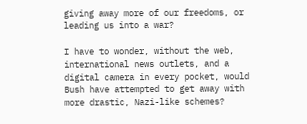giving away more of our freedoms, or leading us into a war?

I have to wonder, without the web, international news outlets, and a digital camera in every pocket, would Bush have attempted to get away with more drastic, Nazi-like schemes?